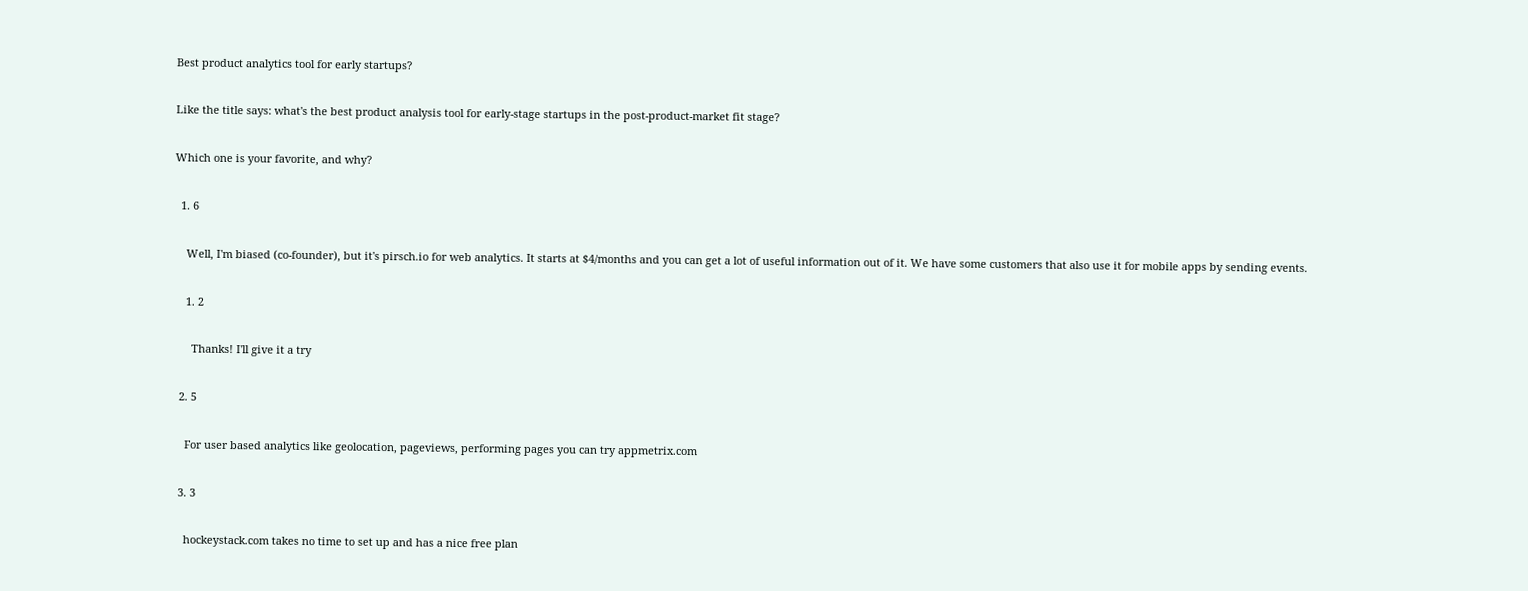Best product analytics tool for early startups?

Like the title says: what's the best product analysis tool for early-stage startups in the post-product-market fit stage?

Which one is your favorite, and why?

  1. 6

    Well, I'm biased (co-founder), but it's pirsch.io for web analytics. It starts at $4/months and you can get a lot of useful information out of it. We have some customers that also use it for mobile apps by sending events.

    1. 2

      Thanks! I'll give it a try

  2. 5

    For user based analytics like geolocation, pageviews, performing pages you can try appmetrix.com

  3. 3

    hockeystack.com takes no time to set up and has a nice free plan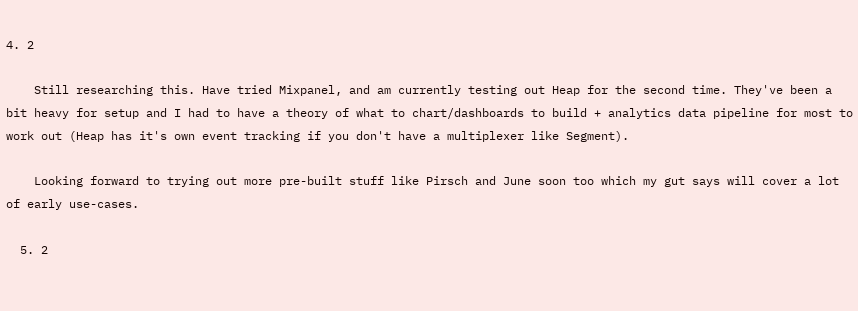4. 2

    Still researching this. Have tried Mixpanel, and am currently testing out Heap for the second time. They've been a bit heavy for setup and I had to have a theory of what to chart/dashboards to build + analytics data pipeline for most to work out (Heap has it's own event tracking if you don't have a multiplexer like Segment).

    Looking forward to trying out more pre-built stuff like Pirsch and June soon too which my gut says will cover a lot of early use-cases.

  5. 2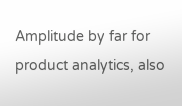Amplitude by far for product analytics, also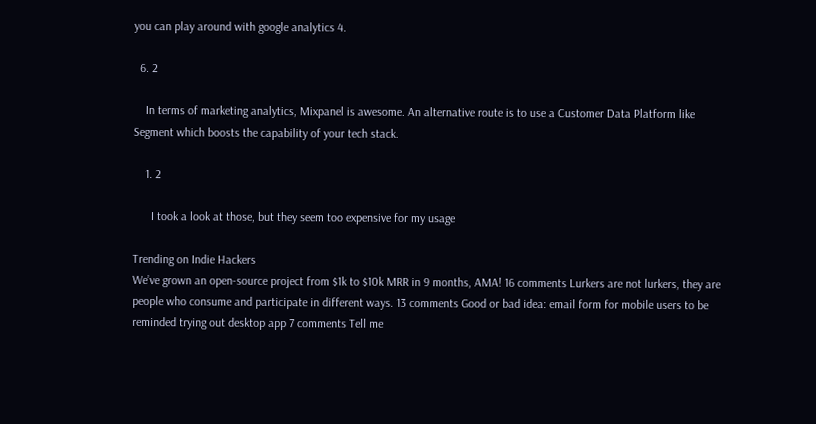you can play around with google analytics 4.

  6. 2

    In terms of marketing analytics, Mixpanel is awesome. An alternative route is to use a Customer Data Platform like Segment which boosts the capability of your tech stack.

    1. 2

      I took a look at those, but they seem too expensive for my usage

Trending on Indie Hackers
We’ve grown an open-source project from $1k to $10k MRR in 9 months, AMA! 16 comments Lurkers are not lurkers, they are people who consume and participate in different ways. 13 comments Good or bad idea: email form for mobile users to be reminded trying out desktop app 7 comments Tell me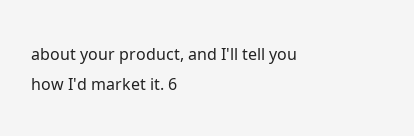about your product, and I'll tell you how I'd market it. 6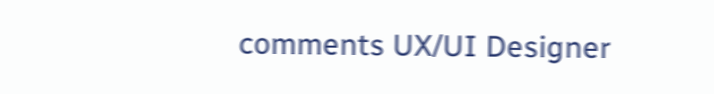comments UX/UI Designer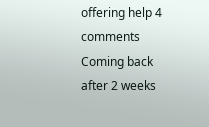offering help 4 comments Coming back after 2 weeks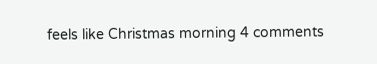feels like Christmas morning 4 comments